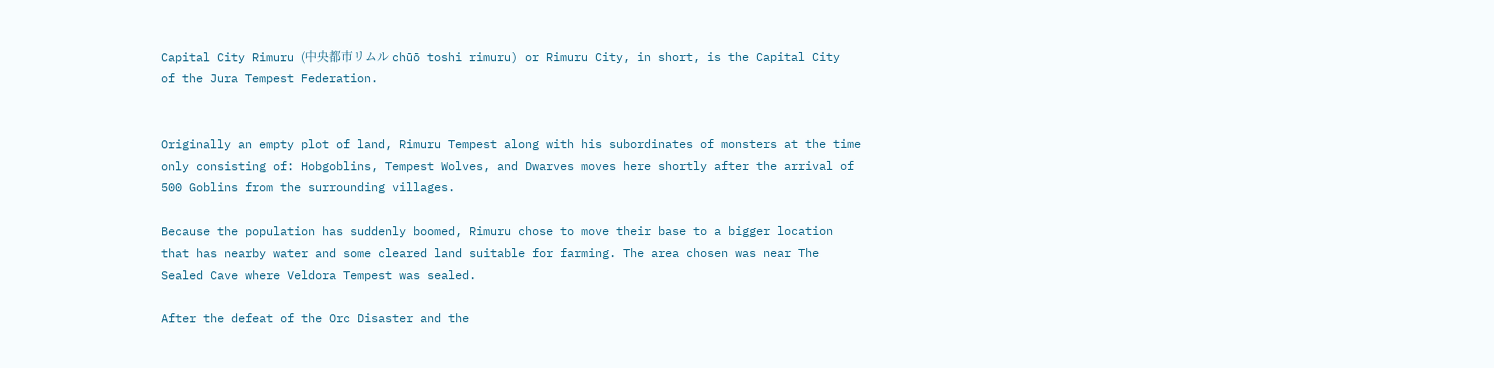Capital City Rimuru (中央都市リムル chūō toshi rimuru) or Rimuru City, in short, is the Capital City of the Jura Tempest Federation.


Originally an empty plot of land, Rimuru Tempest along with his subordinates of monsters at the time only consisting of: Hobgoblins, Tempest Wolves, and Dwarves moves here shortly after the arrival of 500 Goblins from the surrounding villages.

Because the population has suddenly boomed, Rimuru chose to move their base to a bigger location that has nearby water and some cleared land suitable for farming. The area chosen was near The Sealed Cave where Veldora Tempest was sealed.

After the defeat of the Orc Disaster and the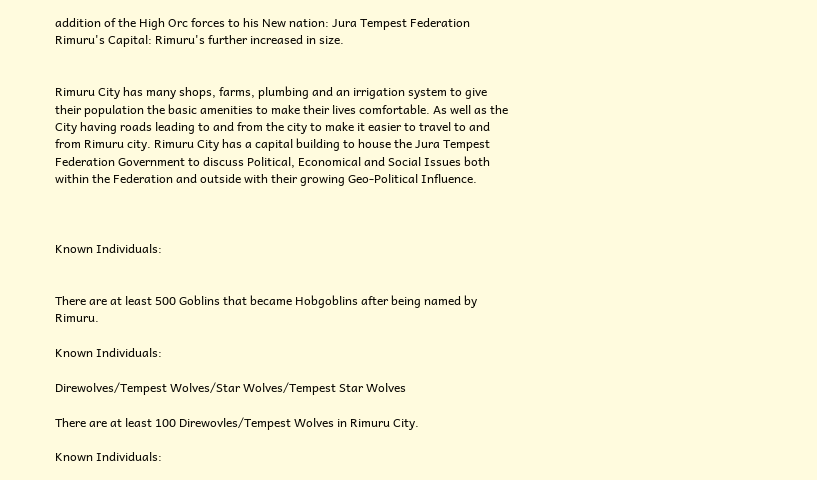addition of the High Orc forces to his New nation: Jura Tempest Federation Rimuru's Capital: Rimuru's further increased in size.


Rimuru City has many shops, farms, plumbing and an irrigation system to give their population the basic amenities to make their lives comfortable. As well as the City having roads leading to and from the city to make it easier to travel to and from Rimuru city. Rimuru City has a capital building to house the Jura Tempest Federation Government to discuss Political, Economical and Social Issues both within the Federation and outside with their growing Geo-Political Influence.



Known Individuals:


There are at least 500 Goblins that became Hobgoblins after being named by Rimuru.

Known Individuals:

Direwolves/Tempest Wolves/Star Wolves/Tempest Star Wolves

There are at least 100 Direwovles/Tempest Wolves in Rimuru City.

Known Individuals: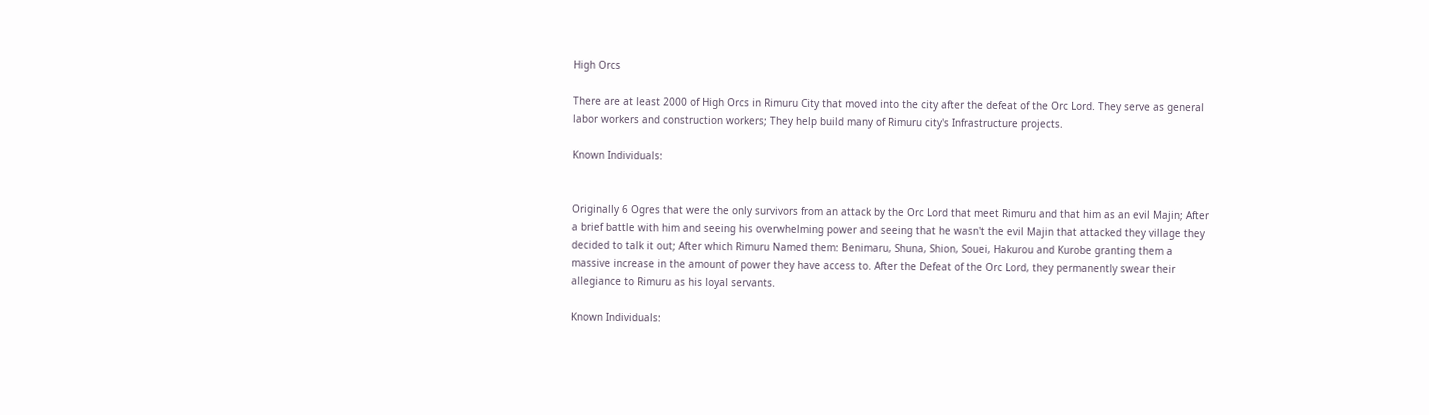High Orcs

There are at least 2000 of High Orcs in Rimuru City that moved into the city after the defeat of the Orc Lord. They serve as general labor workers and construction workers; They help build many of Rimuru city's Infrastructure projects.

Known Individuals:


Originally 6 Ogres that were the only survivors from an attack by the Orc Lord that meet Rimuru and that him as an evil Majin; After a brief battle with him and seeing his overwhelming power and seeing that he wasn't the evil Majin that attacked they village they decided to talk it out; After which Rimuru Named them: Benimaru, Shuna, Shion, Souei, Hakurou and Kurobe granting them a massive increase in the amount of power they have access to. After the Defeat of the Orc Lord, they permanently swear their allegiance to Rimuru as his loyal servants.

Known Individuals: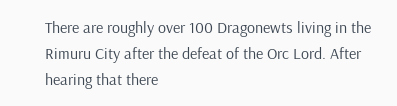There are roughly over 100 Dragonewts living in the Rimuru City after the defeat of the Orc Lord. After hearing that there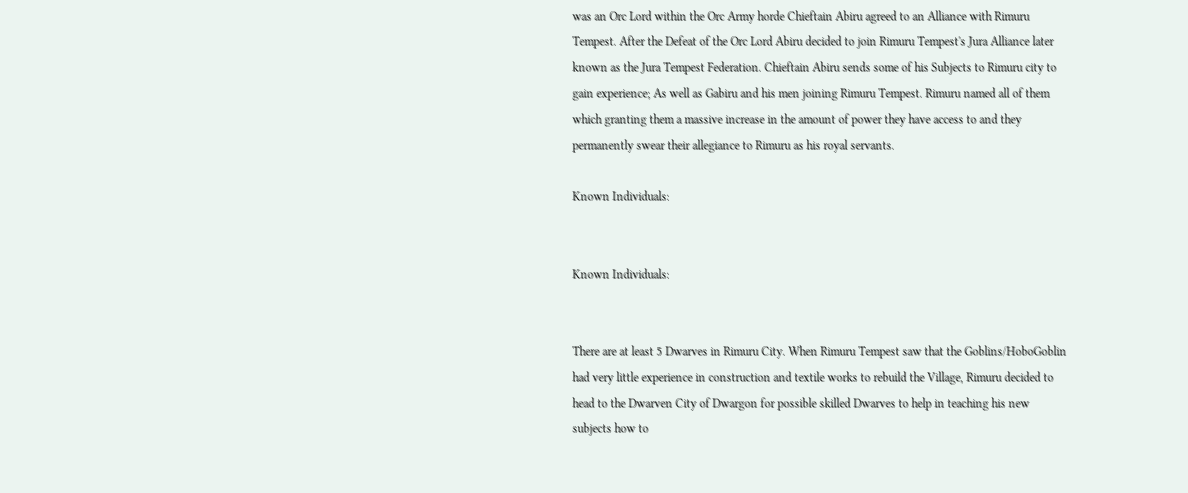was an Orc Lord within the Orc Army horde Chieftain Abiru agreed to an Alliance with Rimuru Tempest. After the Defeat of the Orc Lord Abiru decided to join Rimuru Tempest's Jura Alliance later known as the Jura Tempest Federation. Chieftain Abiru sends some of his Subjects to Rimuru city to gain experience; As well as Gabiru and his men joining Rimuru Tempest. Rimuru named all of them which granting them a massive increase in the amount of power they have access to and they permanently swear their allegiance to Rimuru as his royal servants.

Known Individuals:


Known Individuals:


There are at least 5 Dwarves in Rimuru City. When Rimuru Tempest saw that the Goblins/HoboGoblin had very little experience in construction and textile works to rebuild the Village, Rimuru decided to head to the Dwarven City of Dwargon for possible skilled Dwarves to help in teaching his new subjects how to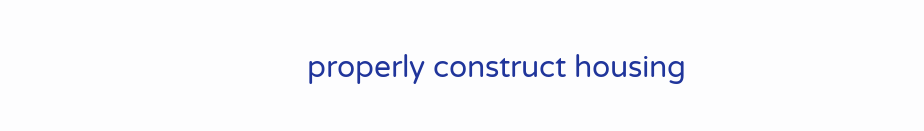properly construct housing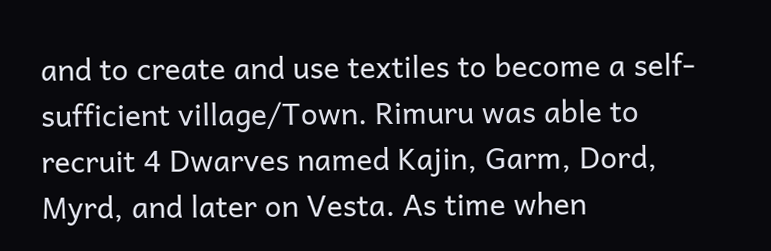and to create and use textiles to become a self-sufficient village/Town. Rimuru was able to recruit 4 Dwarves named Kajin, Garm, Dord, Myrd, and later on Vesta. As time when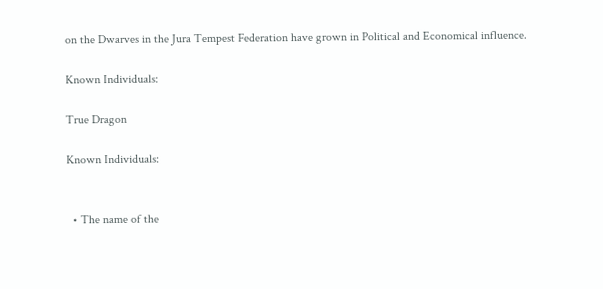on the Dwarves in the Jura Tempest Federation have grown in Political and Economical influence.

Known Individuals:

True Dragon

Known Individuals:


  • The name of the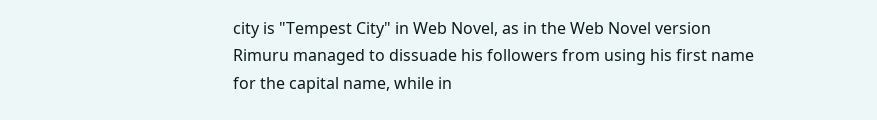city is "Tempest City" in Web Novel, as in the Web Novel version Rimuru managed to dissuade his followers from using his first name for the capital name, while in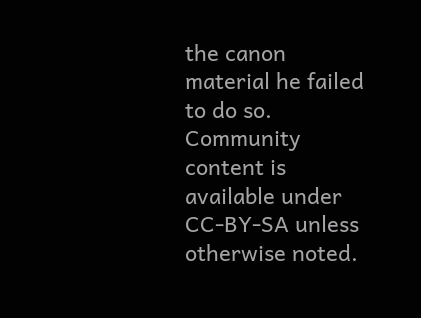the canon material he failed to do so.
Community content is available under CC-BY-SA unless otherwise noted.